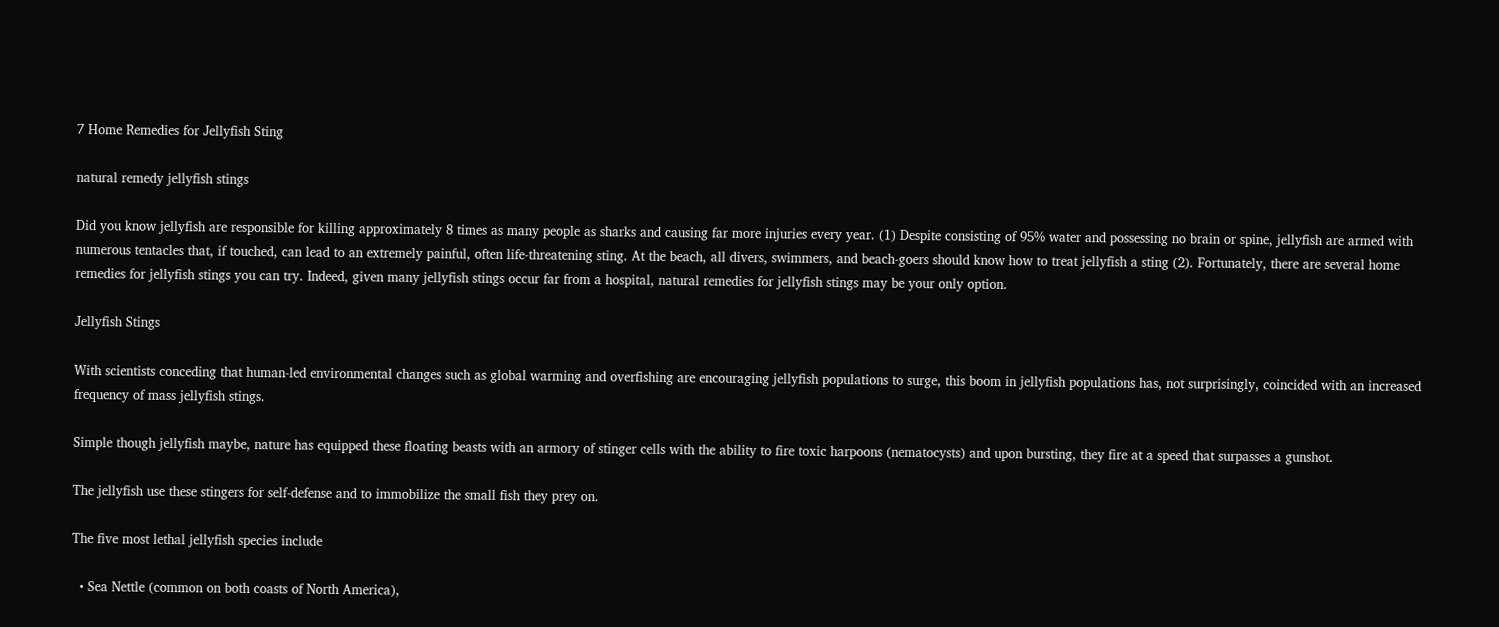7 Home Remedies for Jellyfish Sting

natural remedy jellyfish stings

Did you know jellyfish are responsible for killing approximately 8 times as many people as sharks and causing far more injuries every year. (1) Despite consisting of 95% water and possessing no brain or spine, jellyfish are armed with numerous tentacles that, if touched, can lead to an extremely painful, often life-threatening sting. At the beach, all divers, swimmers, and beach-goers should know how to treat jellyfish a sting (2). Fortunately, there are several home remedies for jellyfish stings you can try. Indeed, given many jellyfish stings occur far from a hospital, natural remedies for jellyfish stings may be your only option.

Jellyfish Stings

With scientists conceding that human-led environmental changes such as global warming and overfishing are encouraging jellyfish populations to surge, this boom in jellyfish populations has, not surprisingly, coincided with an increased frequency of mass jellyfish stings.

Simple though jellyfish maybe, nature has equipped these floating beasts with an armory of stinger cells with the ability to fire toxic harpoons (nematocysts) and upon bursting, they fire at a speed that surpasses a gunshot.

The jellyfish use these stingers for self-defense and to immobilize the small fish they prey on.

The five most lethal jellyfish species include

  • Sea Nettle (common on both coasts of North America),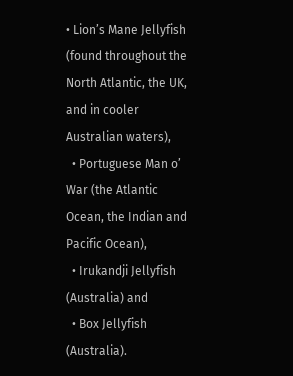• Lion’s Mane Jellyfish (found throughout the North Atlantic, the UK, and in cooler Australian waters),
  • Portuguese Man o’ War (the Atlantic Ocean, the Indian and Pacific Ocean),
  • Irukandji Jellyfish (Australia) and
  • Box Jellyfish (Australia).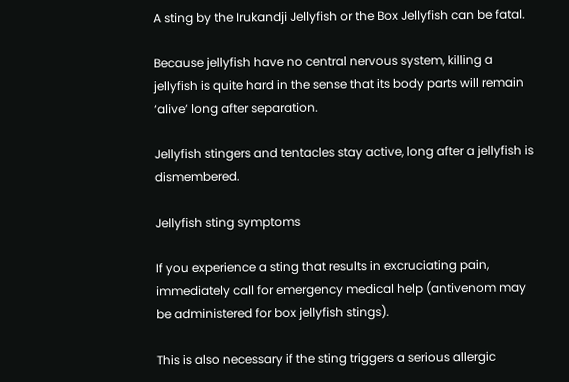A sting by the Irukandji Jellyfish or the Box Jellyfish can be fatal.

Because jellyfish have no central nervous system, killing a jellyfish is quite hard in the sense that its body parts will remain ‘alive’ long after separation.

Jellyfish stingers and tentacles stay active, long after a jellyfish is dismembered.

Jellyfish sting symptoms

If you experience a sting that results in excruciating pain, immediately call for emergency medical help (antivenom may be administered for box jellyfish stings).

This is also necessary if the sting triggers a serious allergic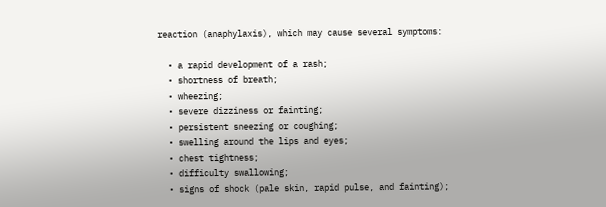reaction (anaphylaxis), which may cause several symptoms:

  • a rapid development of a rash;
  • shortness of breath;
  • wheezing;
  • severe dizziness or fainting;
  • persistent sneezing or coughing;
  • swelling around the lips and eyes;
  • chest tightness;
  • difficulty swallowing;
  • signs of shock (pale skin, rapid pulse, and fainting);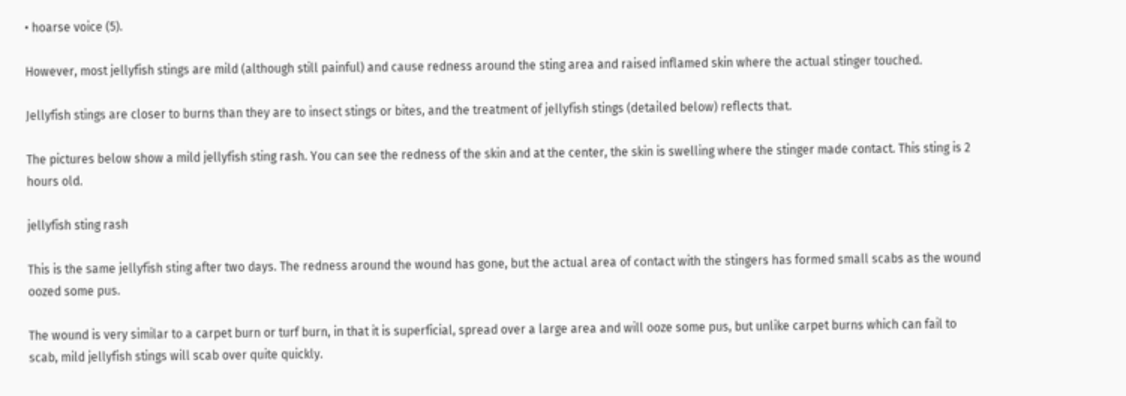• hoarse voice (5).

However, most jellyfish stings are mild (although still painful) and cause redness around the sting area and raised inflamed skin where the actual stinger touched.

Jellyfish stings are closer to burns than they are to insect stings or bites, and the treatment of jellyfish stings (detailed below) reflects that.

The pictures below show a mild jellyfish sting rash. You can see the redness of the skin and at the center, the skin is swelling where the stinger made contact. This sting is 2 hours old.

jellyfish sting rash

This is the same jellyfish sting after two days. The redness around the wound has gone, but the actual area of contact with the stingers has formed small scabs as the wound oozed some pus.

The wound is very similar to a carpet burn or turf burn, in that it is superficial, spread over a large area and will ooze some pus, but unlike carpet burns which can fail to scab, mild jellyfish stings will scab over quite quickly.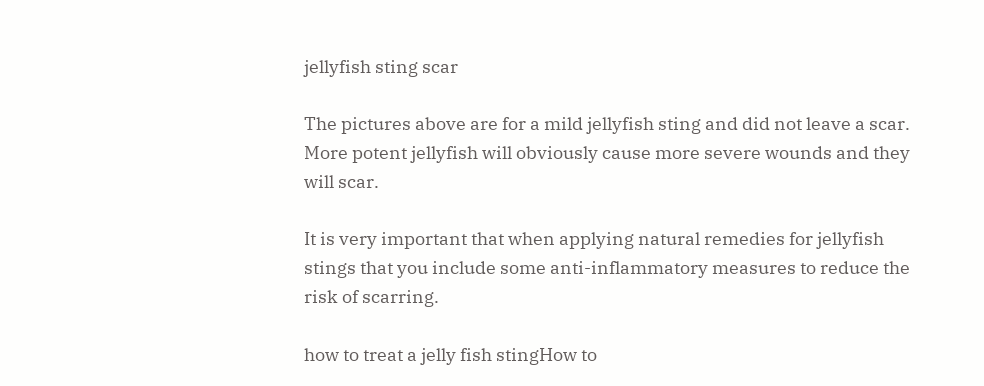jellyfish sting scar

The pictures above are for a mild jellyfish sting and did not leave a scar. More potent jellyfish will obviously cause more severe wounds and they will scar.

It is very important that when applying natural remedies for jellyfish stings that you include some anti-inflammatory measures to reduce the risk of scarring.

how to treat a jelly fish stingHow to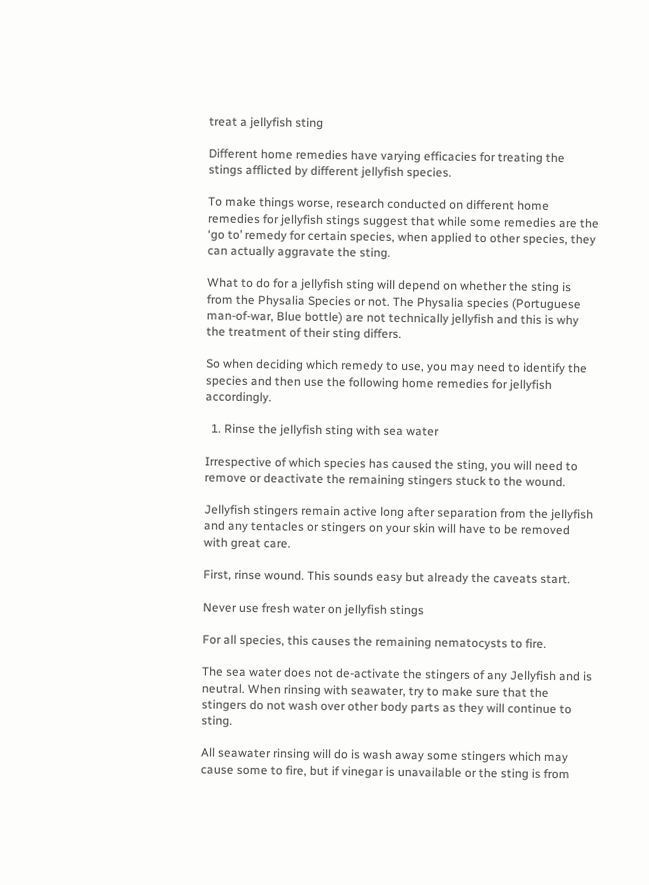treat a jellyfish sting

Different home remedies have varying efficacies for treating the stings afflicted by different jellyfish species.

To make things worse, research conducted on different home remedies for jellyfish stings suggest that while some remedies are the ‘go to’ remedy for certain species, when applied to other species, they can actually aggravate the sting.

What to do for a jellyfish sting will depend on whether the sting is from the Physalia Species or not. The Physalia species (Portuguese man-of-war, Blue bottle) are not technically jellyfish and this is why the treatment of their sting differs.

So when deciding which remedy to use, you may need to identify the species and then use the following home remedies for jellyfish accordingly.

  1. Rinse the jellyfish sting with sea water

Irrespective of which species has caused the sting, you will need to remove or deactivate the remaining stingers stuck to the wound.

Jellyfish stingers remain active long after separation from the jellyfish and any tentacles or stingers on your skin will have to be removed with great care.

First, rinse wound. This sounds easy but already the caveats start.

Never use fresh water on jellyfish stings

For all species, this causes the remaining nematocysts to fire.

The sea water does not de-activate the stingers of any Jellyfish and is neutral. When rinsing with seawater, try to make sure that the stingers do not wash over other body parts as they will continue to sting.

All seawater rinsing will do is wash away some stingers which may cause some to fire, but if vinegar is unavailable or the sting is from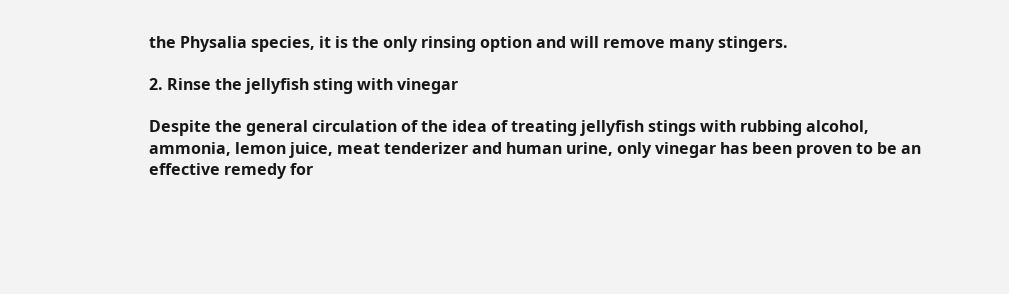the Physalia species, it is the only rinsing option and will remove many stingers.

2. Rinse the jellyfish sting with vinegar

Despite the general circulation of the idea of treating jellyfish stings with rubbing alcohol, ammonia, lemon juice, meat tenderizer and human urine, only vinegar has been proven to be an effective remedy for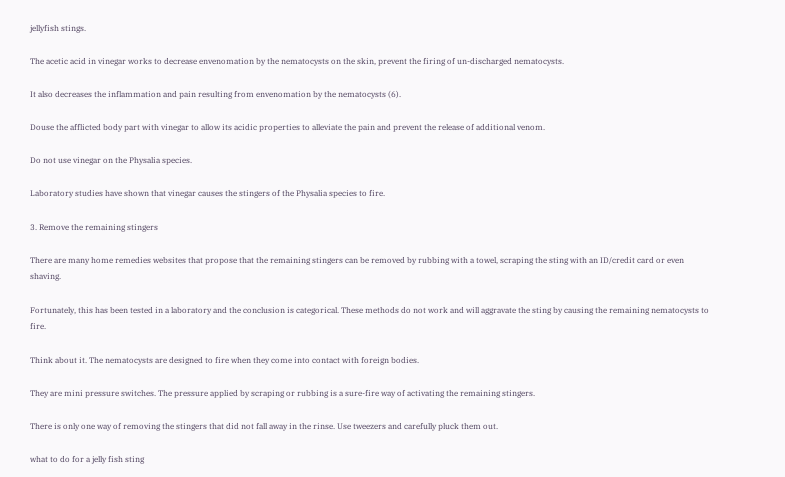jellyfish stings.

The acetic acid in vinegar works to decrease envenomation by the nematocysts on the skin, prevent the firing of un-discharged nematocysts.

It also decreases the inflammation and pain resulting from envenomation by the nematocysts (6).

Douse the afflicted body part with vinegar to allow its acidic properties to alleviate the pain and prevent the release of additional venom.

Do not use vinegar on the Physalia species.

Laboratory studies have shown that vinegar causes the stingers of the Physalia species to fire.

3. Remove the remaining stingers

There are many home remedies websites that propose that the remaining stingers can be removed by rubbing with a towel, scraping the sting with an ID/credit card or even shaving.

Fortunately, this has been tested in a laboratory and the conclusion is categorical. These methods do not work and will aggravate the sting by causing the remaining nematocysts to fire.

Think about it. The nematocysts are designed to fire when they come into contact with foreign bodies.

They are mini pressure switches. The pressure applied by scraping or rubbing is a sure-fire way of activating the remaining stingers.

There is only one way of removing the stingers that did not fall away in the rinse. Use tweezers and carefully pluck them out.

what to do for a jelly fish sting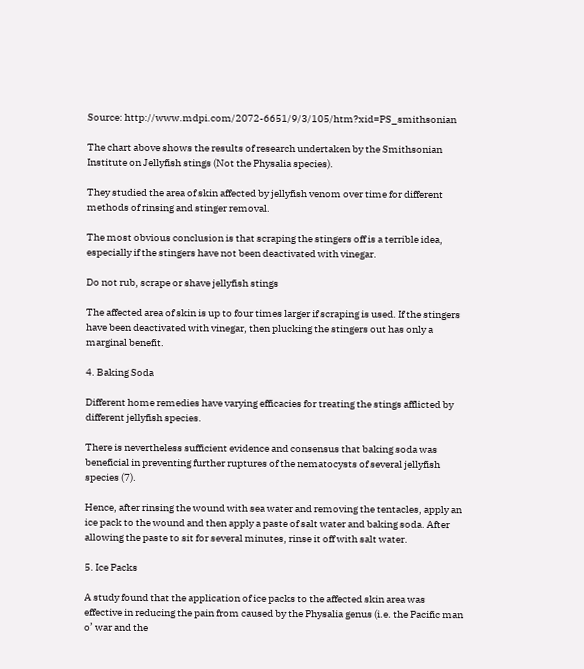Source: http://www.mdpi.com/2072-6651/9/3/105/htm?xid=PS_smithsonian

The chart above shows the results of research undertaken by the Smithsonian Institute on Jellyfish stings (Not the Physalia species).

They studied the area of skin affected by jellyfish venom over time for different methods of rinsing and stinger removal.

The most obvious conclusion is that scraping the stingers off is a terrible idea, especially if the stingers have not been deactivated with vinegar.

Do not rub, scrape or shave jellyfish stings

The affected area of skin is up to four times larger if scraping is used. If the stingers have been deactivated with vinegar, then plucking the stingers out has only a marginal benefit.

4. Baking Soda

Different home remedies have varying efficacies for treating the stings afflicted by different jellyfish species.

There is nevertheless sufficient evidence and consensus that baking soda was beneficial in preventing further ruptures of the nematocysts of several jellyfish species (7).

Hence, after rinsing the wound with sea water and removing the tentacles, apply an ice pack to the wound and then apply a paste of salt water and baking soda. After allowing the paste to sit for several minutes, rinse it off with salt water.

5. Ice Packs

A study found that the application of ice packs to the affected skin area was effective in reducing the pain from caused by the Physalia genus (i.e. the Pacific man o’ war and the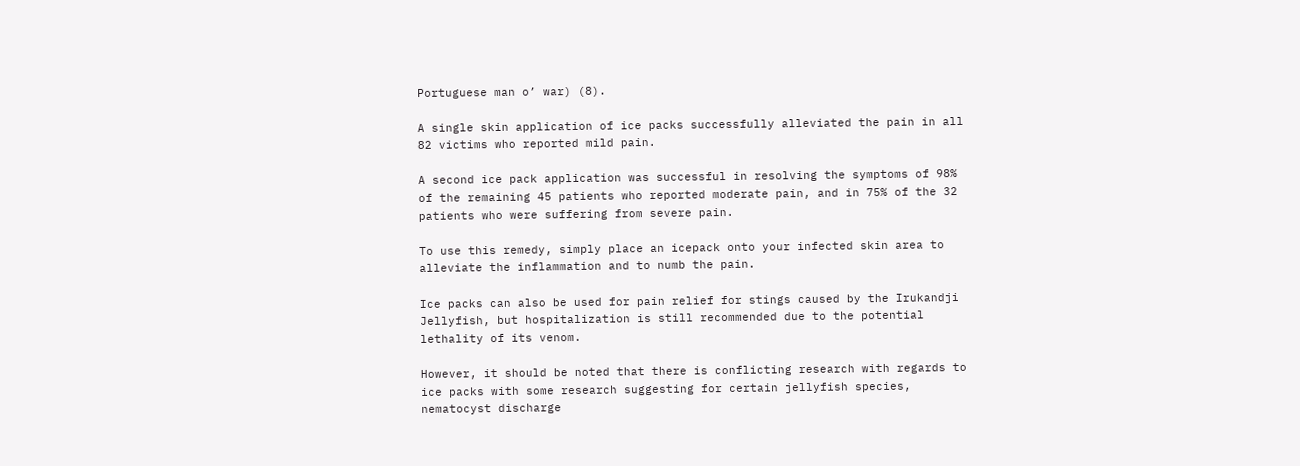Portuguese man o’ war) (8).

A single skin application of ice packs successfully alleviated the pain in all 82 victims who reported mild pain.

A second ice pack application was successful in resolving the symptoms of 98% of the remaining 45 patients who reported moderate pain, and in 75% of the 32 patients who were suffering from severe pain.

To use this remedy, simply place an icepack onto your infected skin area to alleviate the inflammation and to numb the pain.

Ice packs can also be used for pain relief for stings caused by the Irukandji Jellyfish, but hospitalization is still recommended due to the potential lethality of its venom.

However, it should be noted that there is conflicting research with regards to ice packs with some research suggesting for certain jellyfish species, nematocyst discharge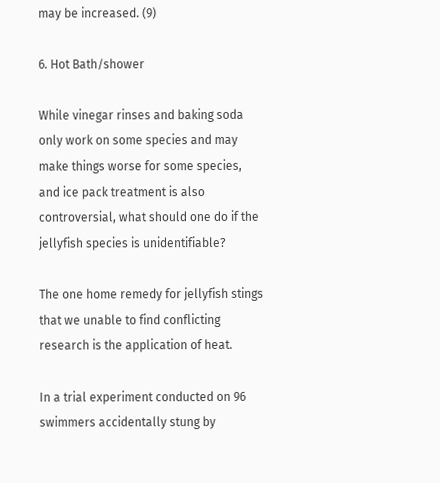may be increased. (9)

6. Hot Bath/shower

While vinegar rinses and baking soda only work on some species and may make things worse for some species, and ice pack treatment is also controversial, what should one do if the jellyfish species is unidentifiable?

The one home remedy for jellyfish stings that we unable to find conflicting research is the application of heat.

In a trial experiment conducted on 96 swimmers accidentally stung by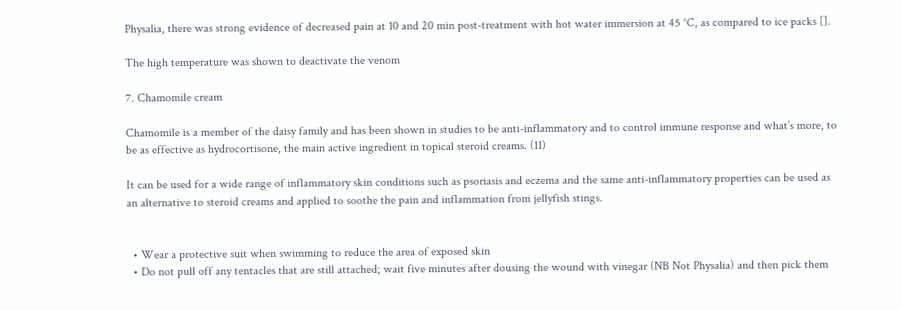Physalia, there was strong evidence of decreased pain at 10 and 20 min post-treatment with hot water immersion at 45 °C, as compared to ice packs [].

The high temperature was shown to deactivate the venom

7. Chamomile cream

Chamomile is a member of the daisy family and has been shown in studies to be anti-inflammatory and to control immune response and what’s more, to be as effective as hydrocortisone, the main active ingredient in topical steroid creams. (11)

It can be used for a wide range of inflammatory skin conditions such as psoriasis and eczema and the same anti-inflammatory properties can be used as an alternative to steroid creams and applied to soothe the pain and inflammation from jellyfish stings.


  • Wear a protective suit when swimming to reduce the area of exposed skin
  • Do not pull off any tentacles that are still attached; wait five minutes after dousing the wound with vinegar (NB Not Physalia) and then pick them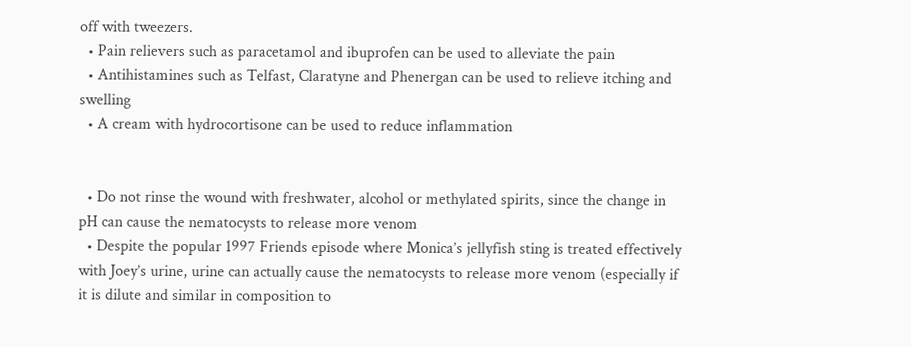off with tweezers.
  • Pain relievers such as paracetamol and ibuprofen can be used to alleviate the pain
  • Antihistamines such as Telfast, Claratyne and Phenergan can be used to relieve itching and swelling
  • A cream with hydrocortisone can be used to reduce inflammation


  • Do not rinse the wound with freshwater, alcohol or methylated spirits, since the change in pH can cause the nematocysts to release more venom
  • Despite the popular 1997 Friends episode where Monica’s jellyfish sting is treated effectively with Joey’s urine, urine can actually cause the nematocysts to release more venom (especially if it is dilute and similar in composition to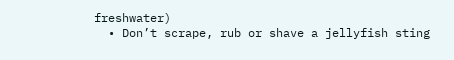freshwater)
  • Don’t scrape, rub or shave a jellyfish sting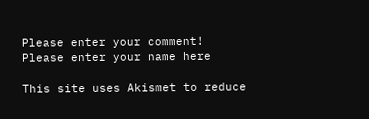Please enter your comment!
Please enter your name here

This site uses Akismet to reduce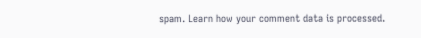spam. Learn how your comment data is processed.